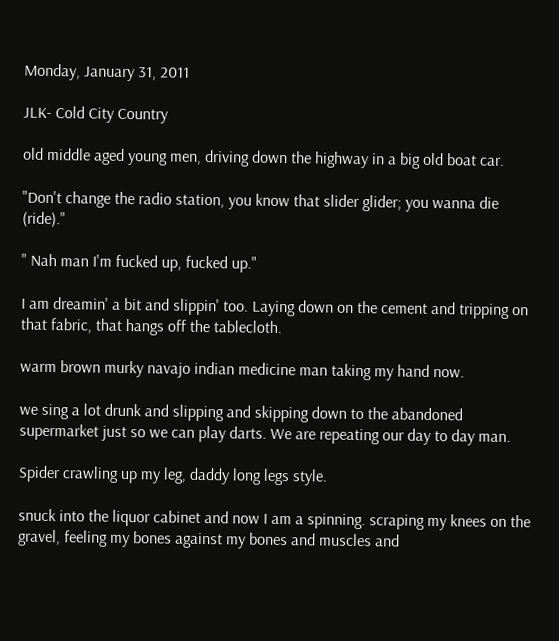Monday, January 31, 2011

JLK- Cold City Country

old middle aged young men, driving down the highway in a big old boat car.

"Don't change the radio station, you know that slider glider; you wanna die (ride)."

" Nah man I'm fucked up, fucked up."

I am dreamin' a bit and slippin' too. Laying down on the cement and tripping on that fabric, that hangs off the tablecloth.

warm brown murky navajo indian medicine man taking my hand now.

we sing a lot drunk and slipping and skipping down to the abandoned supermarket just so we can play darts. We are repeating our day to day man.

Spider crawling up my leg, daddy long legs style.

snuck into the liquor cabinet and now I am a spinning. scraping my knees on the gravel, feeling my bones against my bones and muscles and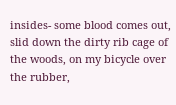insides- some blood comes out, slid down the dirty rib cage of the woods, on my bicycle over the rubber,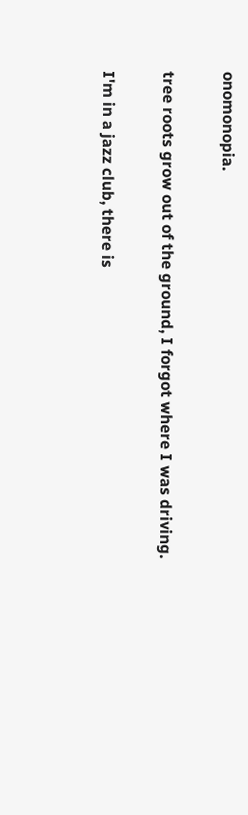onomonopia.

tree roots grow out of the ground, I forgot where I was driving.

I'm in a jazz club, there is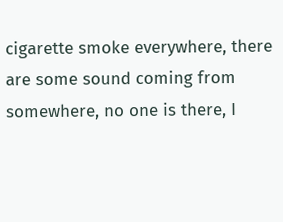cigarette smoke everywhere, there are some sound coming from somewhere, no one is there, I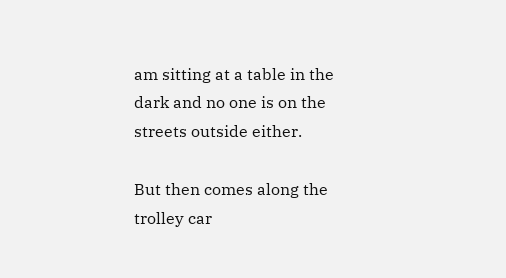am sitting at a table in the dark and no one is on the streets outside either.

But then comes along the trolley car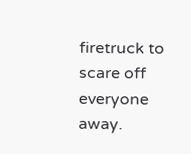firetruck to scare off everyone away.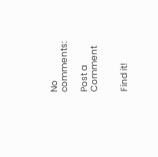No comments:

Post a Comment


Find it!